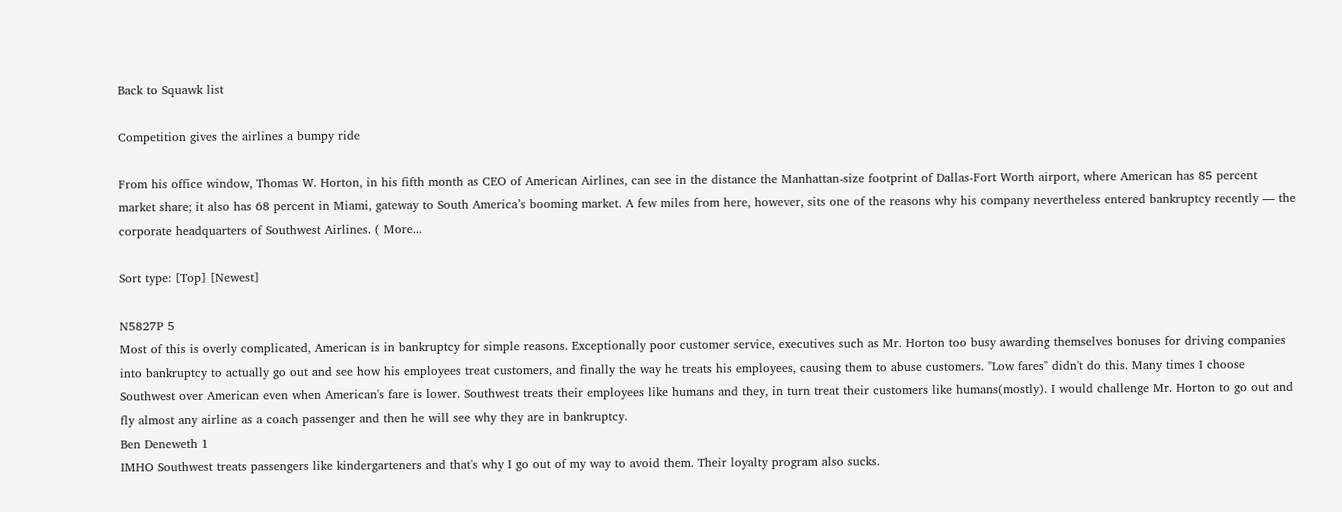Back to Squawk list

Competition gives the airlines a bumpy ride

From his office window, Thomas W. Horton, in his fifth month as CEO of American Airlines, can see in the distance the Manhattan-size footprint of Dallas-Fort Worth airport, where American has 85 percent market share; it also has 68 percent in Miami, gateway to South America’s booming market. A few miles from here, however, sits one of the reasons why his company nevertheless entered bankruptcy recently — the corporate headquarters of Southwest Airlines. ( More...

Sort type: [Top] [Newest]

N5827P 5
Most of this is overly complicated, American is in bankruptcy for simple reasons. Exceptionally poor customer service, executives such as Mr. Horton too busy awarding themselves bonuses for driving companies into bankruptcy to actually go out and see how his employees treat customers, and finally the way he treats his employees, causing them to abuse customers. "Low fares" didn't do this. Many times I choose Southwest over American even when American's fare is lower. Southwest treats their employees like humans and they, in turn treat their customers like humans(mostly). I would challenge Mr. Horton to go out and fly almost any airline as a coach passenger and then he will see why they are in bankruptcy.
Ben Deneweth 1
IMHO Southwest treats passengers like kindergarteners and that's why I go out of my way to avoid them. Their loyalty program also sucks.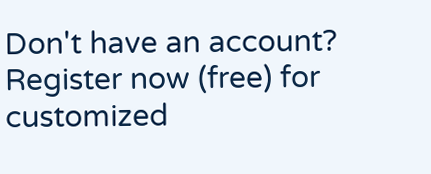Don't have an account? Register now (free) for customized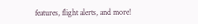features, flight alerts, and more!